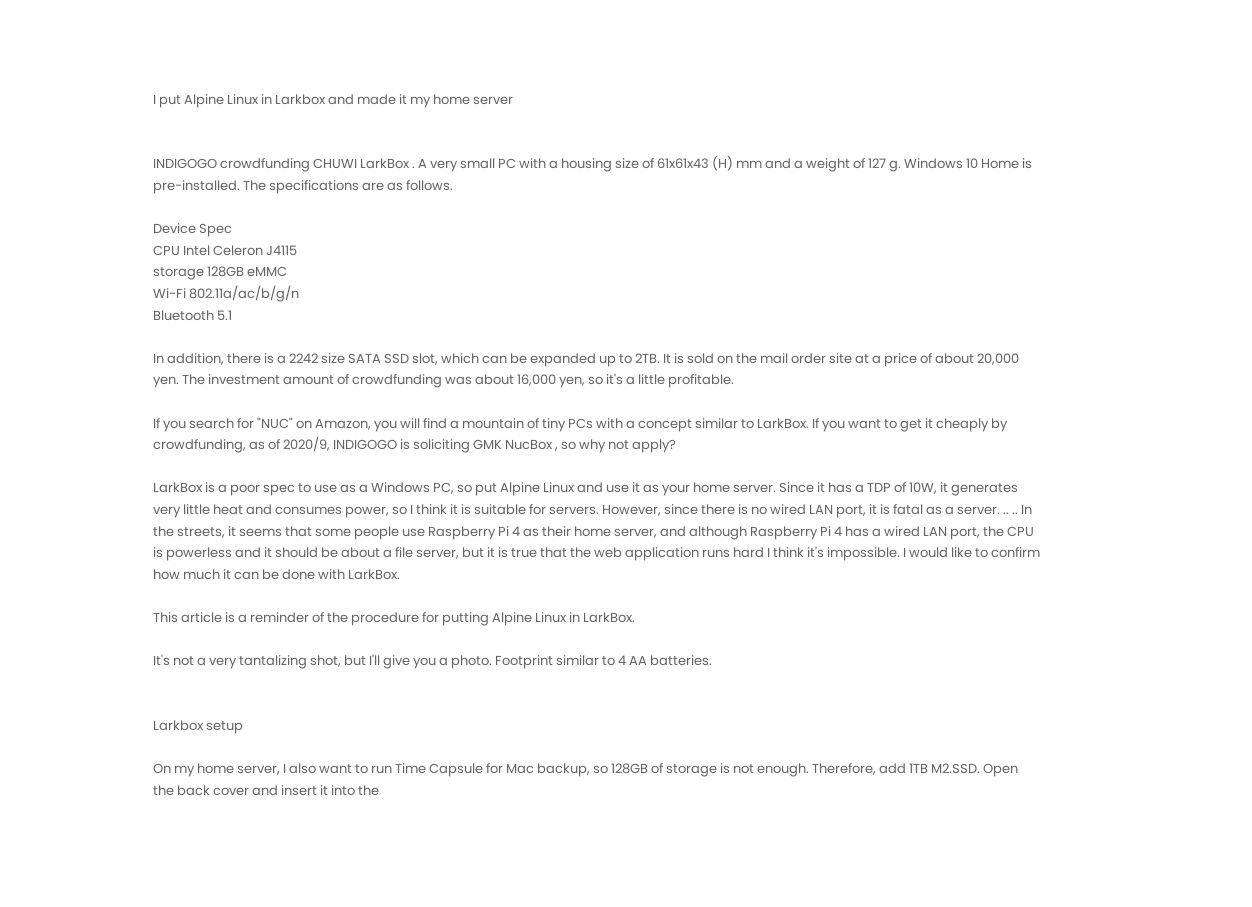I put Alpine Linux in Larkbox and made it my home server


INDIGOGO crowdfunding CHUWI LarkBox . A very small PC with a housing size of 61x61x43 (H) mm and a weight of 127 g. Windows 10 Home is pre-installed. The specifications are as follows.

Device Spec
CPU Intel Celeron J4115
storage 128GB eMMC
Wi-Fi 802.11a/ac/b/g/n
Bluetooth 5.1

In addition, there is a 2242 size SATA SSD slot, which can be expanded up to 2TB. It is sold on the mail order site at a price of about 20,000 yen. The investment amount of crowdfunding was about 16,000 yen, so it's a little profitable.

If you search for "NUC" on Amazon, you will find a mountain of tiny PCs with a concept similar to LarkBox. If you want to get it cheaply by crowdfunding, as of 2020/9, INDIGOGO is soliciting GMK NucBox , so why not apply?

LarkBox is a poor spec to use as a Windows PC, so put Alpine Linux and use it as your home server. Since it has a TDP of 10W, it generates very little heat and consumes power, so I think it is suitable for servers. However, since there is no wired LAN port, it is fatal as a server. .. .. In the streets, it seems that some people use Raspberry Pi 4 as their home server, and although Raspberry Pi 4 has a wired LAN port, the CPU is powerless and it should be about a file server, but it is true that the web application runs hard I think it's impossible. I would like to confirm how much it can be done with LarkBox.

This article is a reminder of the procedure for putting Alpine Linux in LarkBox.

It's not a very tantalizing shot, but I'll give you a photo. Footprint similar to 4 AA batteries.


Larkbox setup

On my home server, I also want to run Time Capsule for Mac backup, so 128GB of storage is not enough. Therefore, add 1TB M2.SSD. Open the back cover and insert it into the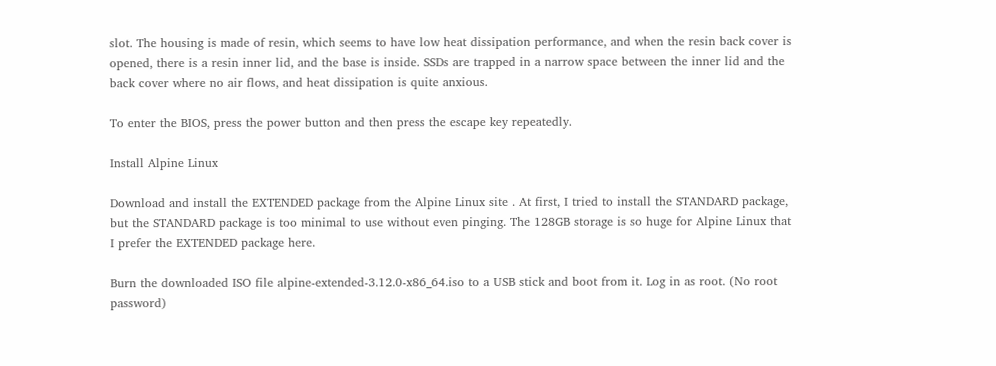slot. The housing is made of resin, which seems to have low heat dissipation performance, and when the resin back cover is opened, there is a resin inner lid, and the base is inside. SSDs are trapped in a narrow space between the inner lid and the back cover where no air flows, and heat dissipation is quite anxious.

To enter the BIOS, press the power button and then press the escape key repeatedly.

Install Alpine Linux

Download and install the EXTENDED package from the Alpine Linux site . At first, I tried to install the STANDARD package, but the STANDARD package is too minimal to use without even pinging. The 128GB storage is so huge for Alpine Linux that I prefer the EXTENDED package here.

Burn the downloaded ISO file alpine-extended-3.12.0-x86_64.iso to a USB stick and boot from it. Log in as root. (No root password)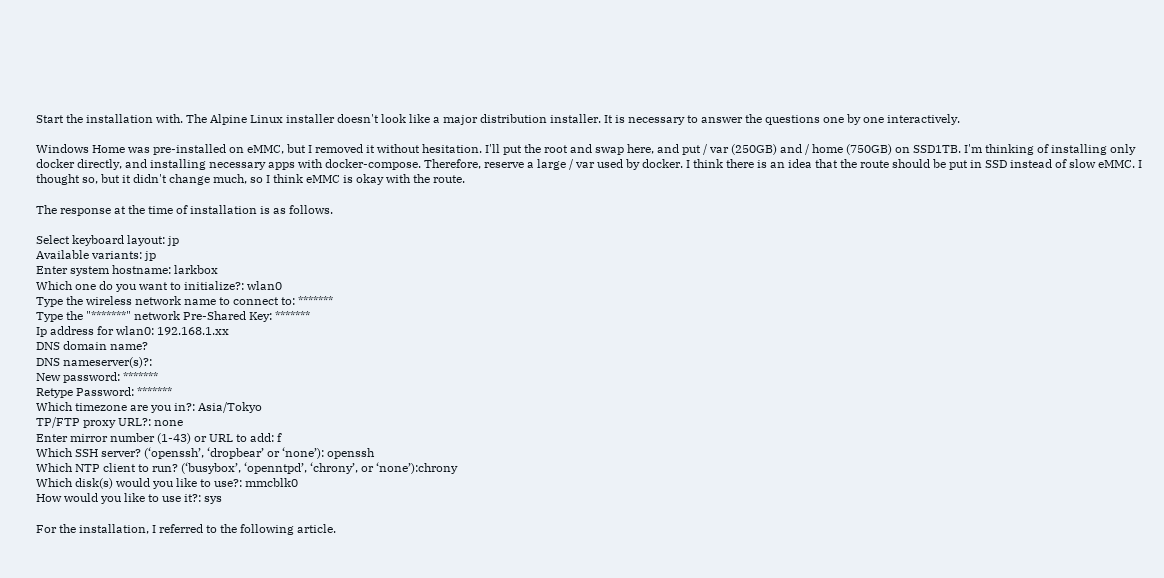Start the installation with. The Alpine Linux installer doesn't look like a major distribution installer. It is necessary to answer the questions one by one interactively.

Windows Home was pre-installed on eMMC, but I removed it without hesitation. I'll put the root and swap here, and put / var (250GB) and / home (750GB) on SSD1TB. I'm thinking of installing only docker directly, and installing necessary apps with docker-compose. Therefore, reserve a large / var used by docker. I think there is an idea that the route should be put in SSD instead of slow eMMC. I thought so, but it didn't change much, so I think eMMC is okay with the route.

The response at the time of installation is as follows.

Select keyboard layout: jp
Available variants: jp
Enter system hostname: larkbox
Which one do you want to initialize?: wlan0
Type the wireless network name to connect to: *******
Type the "*******" network Pre-Shared Key: *******
Ip address for wlan0: 192.168.1.xx
DNS domain name?
DNS nameserver(s)?:
New password: *******
Retype Password: *******
Which timezone are you in?: Asia/Tokyo
TP/FTP proxy URL?: none
Enter mirror number (1-43) or URL to add: f
Which SSH server? (‘openssh’, ‘dropbear’ or ‘none’): openssh
Which NTP client to run? (‘busybox’, ‘openntpd’, ‘chrony’, or ‘none’):chrony
Which disk(s) would you like to use?: mmcblk0
How would you like to use it?: sys

For the installation, I referred to the following article.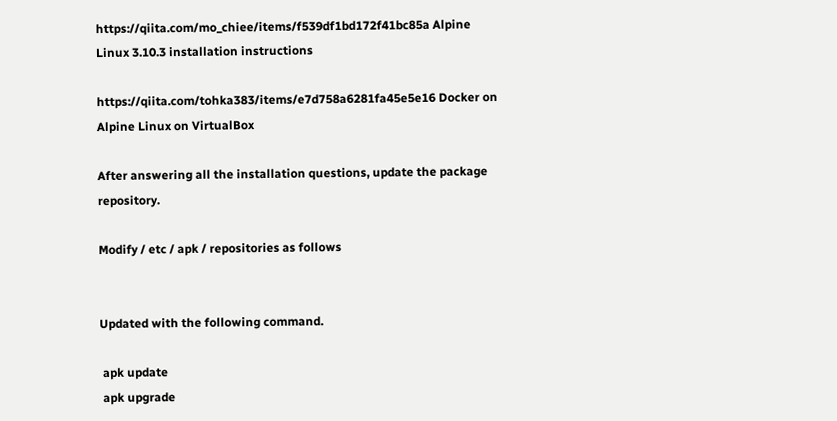https://qiita.com/mo_chiee/items/f539df1bd172f41bc85a Alpine Linux 3.10.3 installation instructions

https://qiita.com/tohka383/items/e7d758a6281fa45e5e16 Docker on Alpine Linux on VirtualBox

After answering all the installation questions, update the package repository.

Modify / etc / apk / repositories as follows


Updated with the following command.

 apk update
 apk upgrade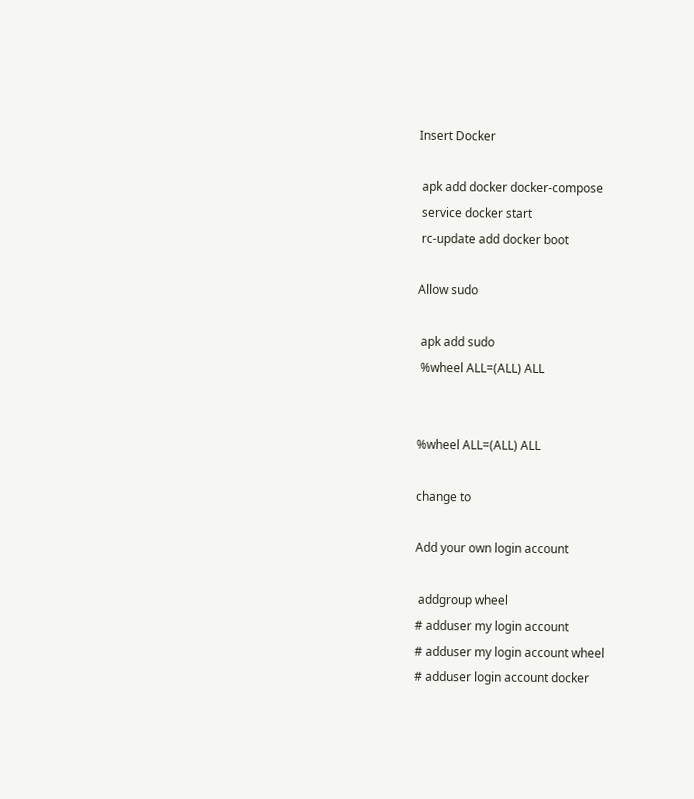Insert Docker

 apk add docker docker-compose
 service docker start
 rc-update add docker boot

Allow sudo

 apk add sudo
 %wheel ALL=(ALL) ALL


%wheel ALL=(ALL) ALL

change to

Add your own login account

 addgroup wheel
# adduser my login account
# adduser my login account wheel
# adduser login account docker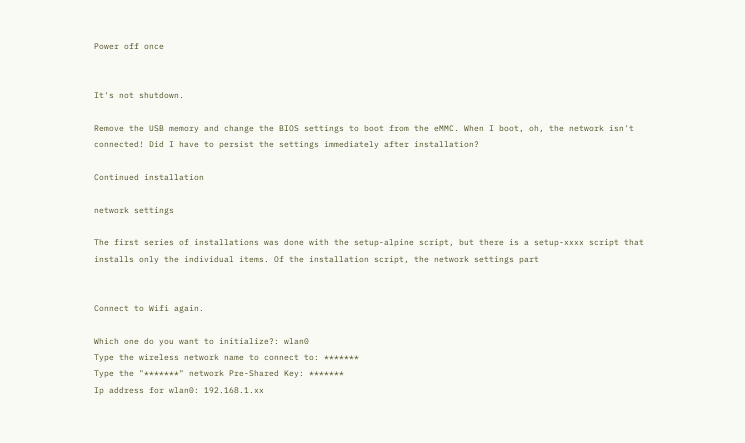Power off once


It's not shutdown.

Remove the USB memory and change the BIOS settings to boot from the eMMC. When I boot, oh, the network isn't connected! Did I have to persist the settings immediately after installation?

Continued installation

network settings

The first series of installations was done with the setup-alpine script, but there is a setup-xxxx script that installs only the individual items. Of the installation script, the network settings part


Connect to Wifi again.

Which one do you want to initialize?: wlan0
Type the wireless network name to connect to: *******
Type the "*******" network Pre-Shared Key: *******
Ip address for wlan0: 192.168.1.xx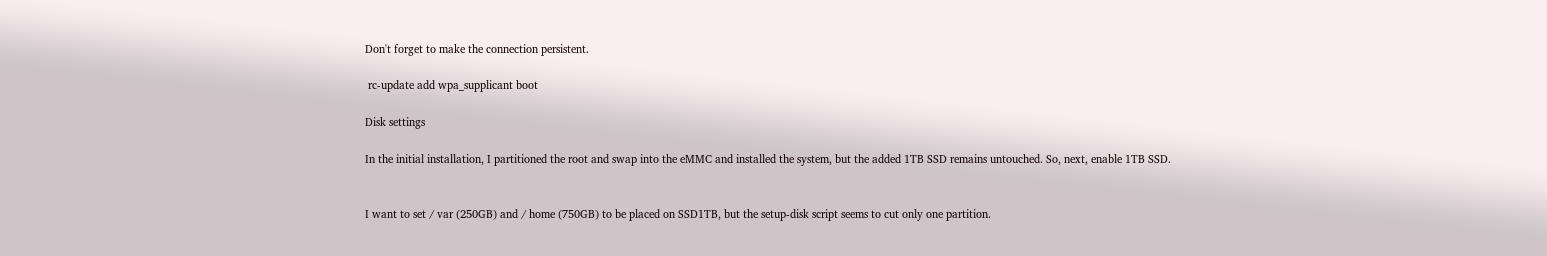Don't forget to make the connection persistent.

 rc-update add wpa_supplicant boot

Disk settings

In the initial installation, I partitioned the root and swap into the eMMC and installed the system, but the added 1TB SSD remains untouched. So, next, enable 1TB SSD.


I want to set / var (250GB) and / home (750GB) to be placed on SSD1TB, but the setup-disk script seems to cut only one partition.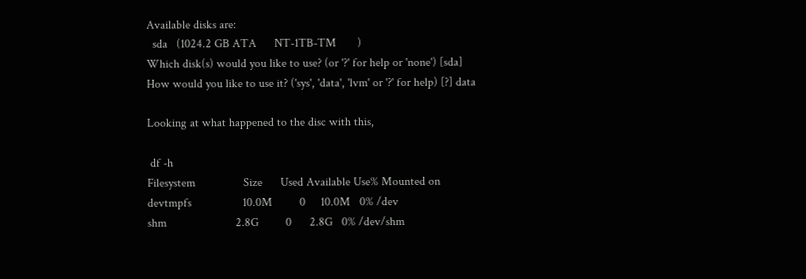Available disks are:
  sda   (1024.2 GB ATA      NT-1TB-TM       )
Which disk(s) would you like to use? (or '?' for help or 'none') [sda]
How would you like to use it? ('sys', 'data', 'lvm' or '?' for help) [?] data

Looking at what happened to the disc with this,

 df -h
Filesystem                Size      Used Available Use% Mounted on
devtmpfs                 10.0M         0     10.0M   0% /dev
shm                       2.8G         0      2.8G   0% /dev/shm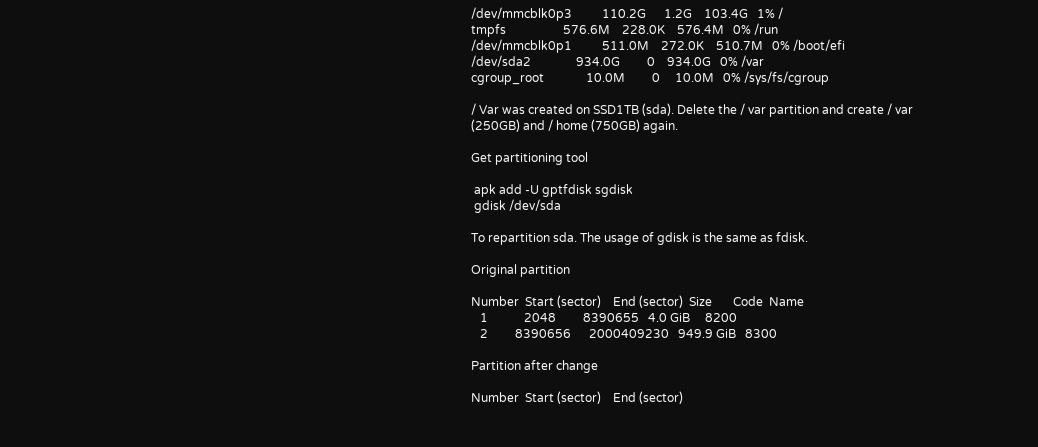/dev/mmcblk0p3          110.2G      1.2G    103.4G   1% /
tmpfs                   576.6M    228.0K    576.4M   0% /run
/dev/mmcblk0p1          511.0M    272.0K    510.7M   0% /boot/efi
/dev/sda2               934.0G         0    934.0G   0% /var
cgroup_root              10.0M         0     10.0M   0% /sys/fs/cgroup

/ Var was created on SSD1TB (sda). Delete the / var partition and create / var (250GB) and / home (750GB) again.

Get partitioning tool

 apk add -U gptfdisk sgdisk
 gdisk /dev/sda

To repartition sda. The usage of gdisk is the same as fdisk.

Original partition

Number  Start (sector)    End (sector)  Size       Code  Name
   1            2048         8390655   4.0 GiB     8200
   2         8390656      2000409230   949.9 GiB   8300

Partition after change

Number  Start (sector)    End (sector)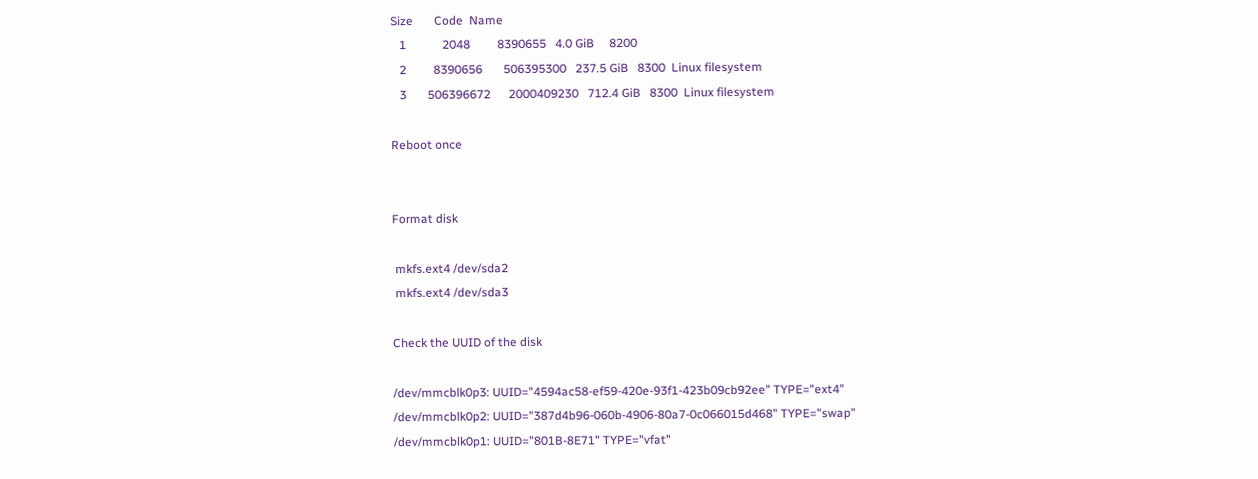Size       Code  Name
   1            2048         8390655   4.0 GiB     8200
   2         8390656       506395300   237.5 GiB   8300  Linux filesystem
   3       506396672      2000409230   712.4 GiB   8300  Linux filesystem

Reboot once


Format disk

 mkfs.ext4 /dev/sda2
 mkfs.ext4 /dev/sda3

Check the UUID of the disk

/dev/mmcblk0p3: UUID="4594ac58-ef59-420e-93f1-423b09cb92ee" TYPE="ext4"
/dev/mmcblk0p2: UUID="387d4b96-060b-4906-80a7-0c066015d468" TYPE="swap"
/dev/mmcblk0p1: UUID="801B-8E71" TYPE="vfat"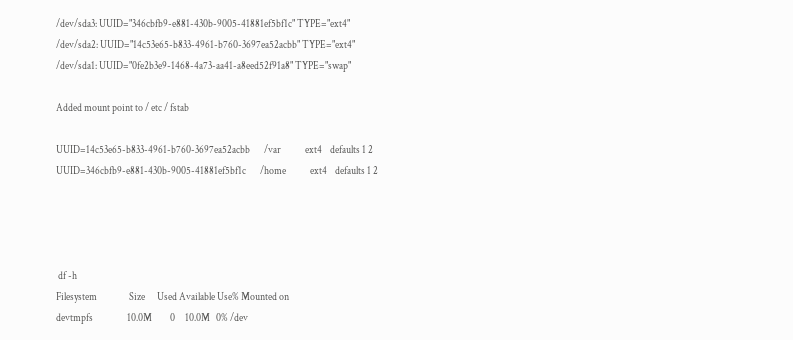/dev/sda3: UUID="346cbfb9-e881-430b-9005-41881ef5bf1c" TYPE="ext4"
/dev/sda2: UUID="14c53e65-b833-4961-b760-3697ea52acbb" TYPE="ext4"
/dev/sda1: UUID="0fe2b3e9-1468-4a73-aa41-a8eed52f91a8" TYPE="swap"

Added mount point to / etc / fstab

UUID=14c53e65-b833-4961-b760-3697ea52acbb       /var            ext4    defaults 1 2
UUID=346cbfb9-e881-430b-9005-41881ef5bf1c       /home            ext4    defaults 1 2




 df -h
Filesystem                Size      Used Available Use% Mounted on
devtmpfs                 10.0M         0     10.0M   0% /dev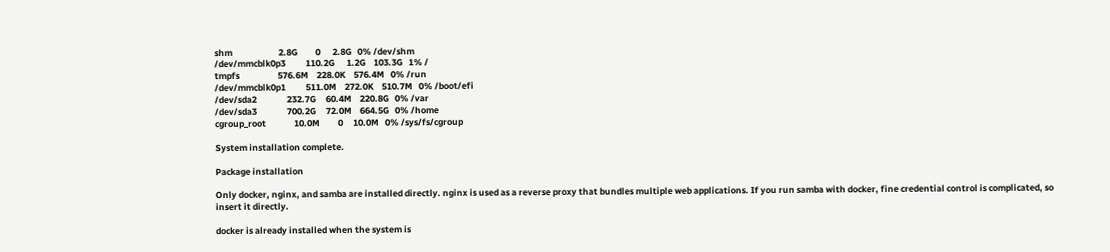shm                       2.8G         0      2.8G   0% /dev/shm
/dev/mmcblk0p3          110.2G      1.2G    103.3G   1% /
tmpfs                   576.6M    228.0K    576.4M   0% /run
/dev/mmcblk0p1          511.0M    272.0K    510.7M   0% /boot/efi
/dev/sda2               232.7G     60.4M    220.8G   0% /var
/dev/sda3               700.2G     72.0M    664.5G   0% /home
cgroup_root              10.0M         0     10.0M   0% /sys/fs/cgroup

System installation complete.

Package installation

Only docker, nginx, and samba are installed directly. nginx is used as a reverse proxy that bundles multiple web applications. If you run samba with docker, fine credential control is complicated, so insert it directly.

docker is already installed when the system is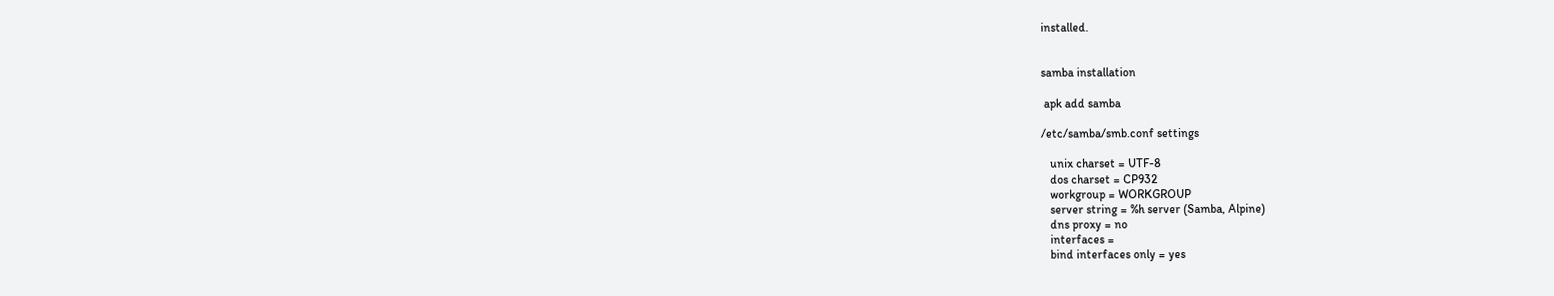installed.


samba installation

 apk add samba

/etc/samba/smb.conf settings

   unix charset = UTF-8
   dos charset = CP932
   workgroup = WORKGROUP
   server string = %h server (Samba, Alpine)
   dns proxy = no
   interfaces =
   bind interfaces only = yes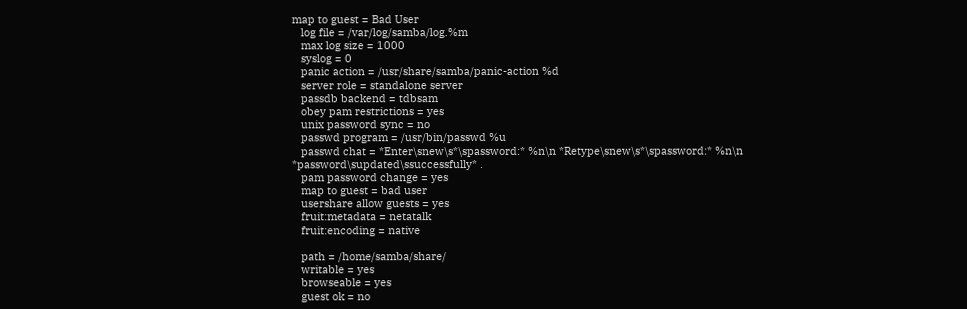map to guest = Bad User
   log file = /var/log/samba/log.%m
   max log size = 1000
   syslog = 0
   panic action = /usr/share/samba/panic-action %d
   server role = standalone server
   passdb backend = tdbsam
   obey pam restrictions = yes
   unix password sync = no
   passwd program = /usr/bin/passwd %u
   passwd chat = *Enter\snew\s*\spassword:* %n\n *Retype\snew\s*\spassword:* %n\n *password\supdated\ssuccessfully* .
   pam password change = yes
   map to guest = bad user
   usershare allow guests = yes
   fruit:metadata = netatalk
   fruit:encoding = native

   path = /home/samba/share/
   writable = yes
   browseable = yes
   guest ok = no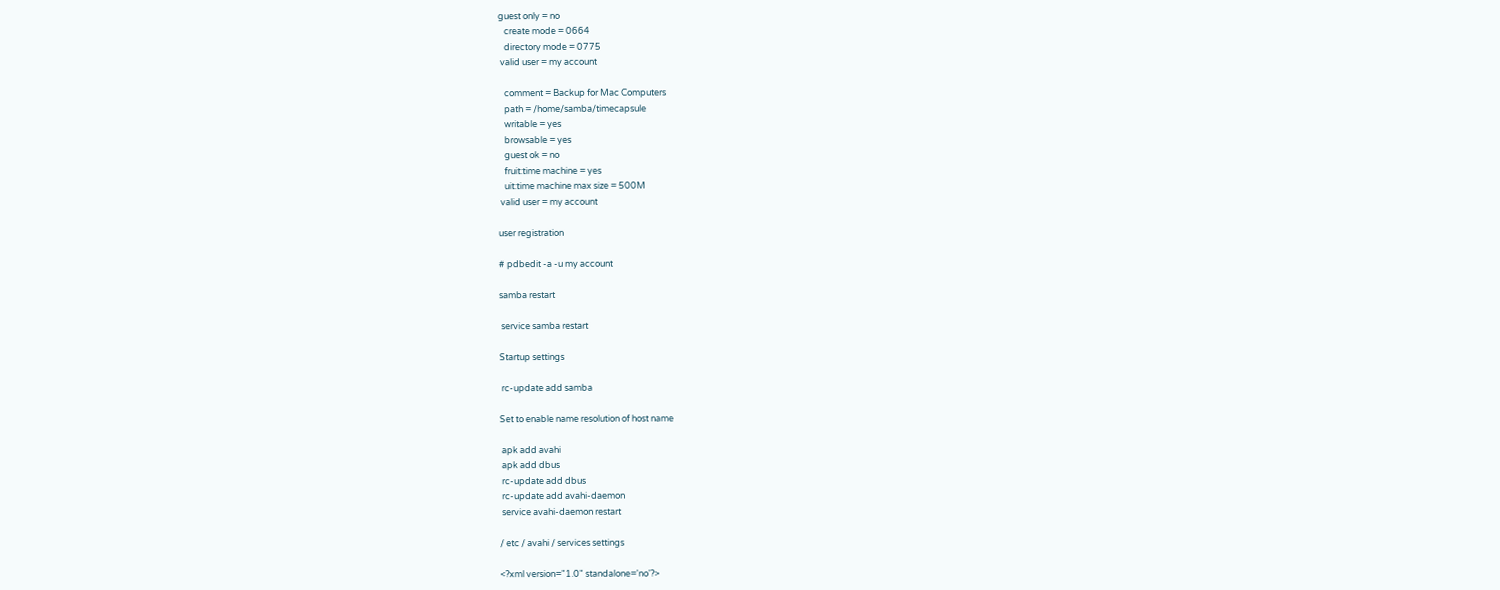guest only = no
   create mode = 0664
   directory mode = 0775
 valid user = my account

   comment = Backup for Mac Computers
   path = /home/samba/timecapsule
   writable = yes
   browsable = yes
   guest ok = no
   fruit:time machine = yes
   uit:time machine max size = 500M
 valid user = my account

user registration

# pdbedit -a -u my account

samba restart

 service samba restart

Startup settings

 rc-update add samba

Set to enable name resolution of host name

 apk add avahi
 apk add dbus
 rc-update add dbus
 rc-update add avahi-daemon
 service avahi-daemon restart

/ etc / avahi / services settings

<?xml version="1.0" standalone='no'?>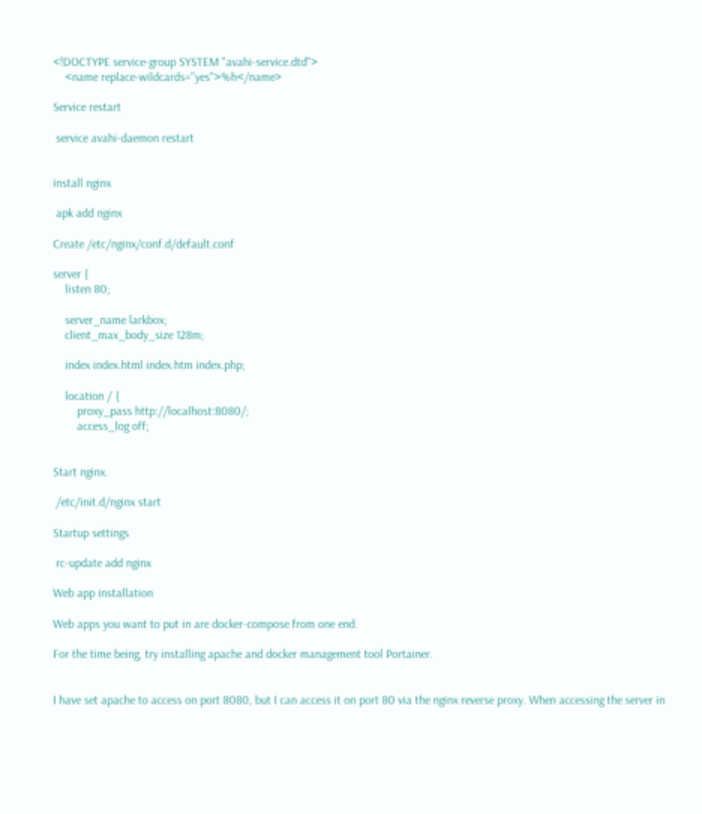<!DOCTYPE service-group SYSTEM "avahi-service.dtd">
    <name replace-wildcards="yes">%h</name>

Service restart

 service avahi-daemon restart


install nginx

 apk add nginx

Create /etc/nginx/conf.d/default.conf

server {
    listen 80;

    server_name larkbox;
    client_max_body_size 128m;

    index index.html index.htm index.php;

    location / {
        proxy_pass http://localhost:8080/;
        access_log off;


Start nginx.

 /etc/init.d/nginx start

Startup settings

 rc-update add nginx

Web app installation

Web apps you want to put in are docker-compose from one end.

For the time being, try installing apache and docker management tool Portainer.


I have set apache to access on port 8080, but I can access it on port 80 via the nginx reverse proxy. When accessing the server in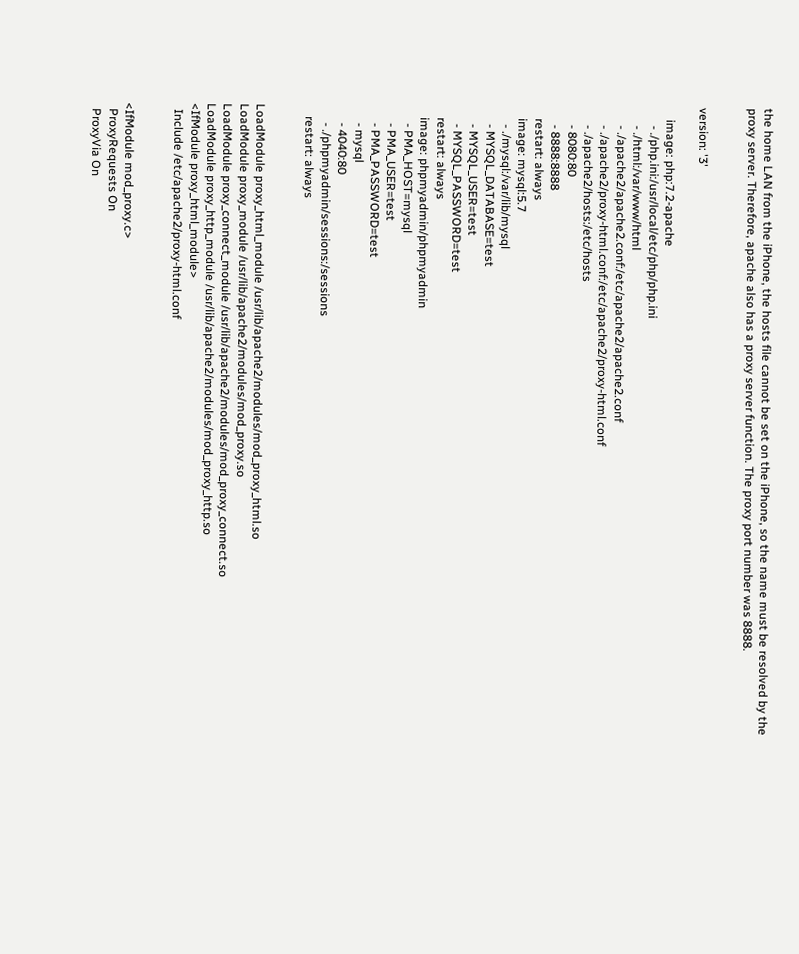the home LAN from the iPhone, the hosts file cannot be set on the iPhone, so the name must be resolved by the proxy server. Therefore, apache also has a proxy server function. The proxy port number was 8888.


version: '3'

    image: php:7.2-apache
      - ./php.ini:/usr/local/etc/php/php.ini
      - ./html:/var/www/html
      - ./apache2/apache2.conf:/etc/apache2/apache2.conf
      - ./apache2/proxy-html.conf:/etc/apache2/proxy-html.conf
      - ./apache2/hosts:/etc/hosts
      - 8080:80
      - 8888:8888
    restart: always
    image: mysql:5.7
      - ./mysql:/var/lib/mysql
      - MYSQL_DATABASE=test
      - MYSQL_USER=test
      - MYSQL_PASSWORD=test
    restart: always
    image: phpmyadmin/phpmyadmin
      - PMA_HOST=mysql
      - PMA_USER=test
      - PMA_PASSWORD=test
      - mysql
      - 4040:80
      - ./phpmyadmin/sessions:/sessions
    restart: always


LoadModule proxy_html_module /usr/lib/apache2/modules/mod_proxy_html.so
LoadModule proxy_module /usr/lib/apache2/modules/mod_proxy.so
LoadModule proxy_connect_module /usr/lib/apache2/modules/mod_proxy_connect.so
LoadModule proxy_http_module /usr/lib/apache2/modules/mod_proxy_http.so
<IfModule proxy_html_module>
  Include /etc/apache2/proxy-html.conf


<IfModule mod_proxy.c>
  ProxyRequests On
  ProxyVia On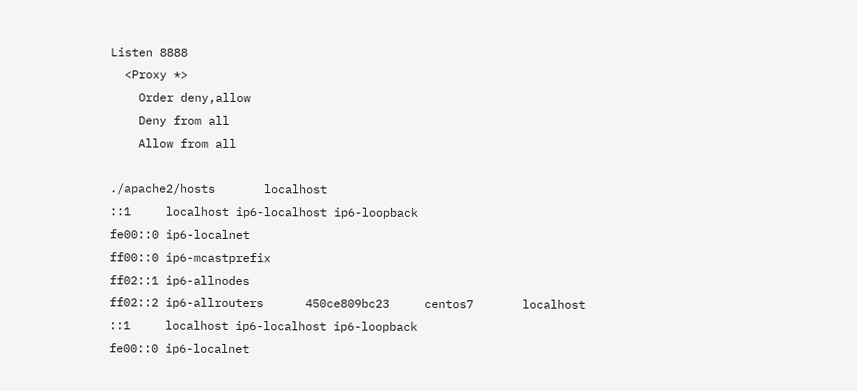Listen 8888
  <Proxy *>
    Order deny,allow
    Deny from all
    Allow from all

./apache2/hosts       localhost
::1     localhost ip6-localhost ip6-loopback
fe00::0 ip6-localnet
ff00::0 ip6-mcastprefix
ff02::1 ip6-allnodes
ff02::2 ip6-allrouters      450ce809bc23     centos7       localhost
::1     localhost ip6-localhost ip6-loopback
fe00::0 ip6-localnet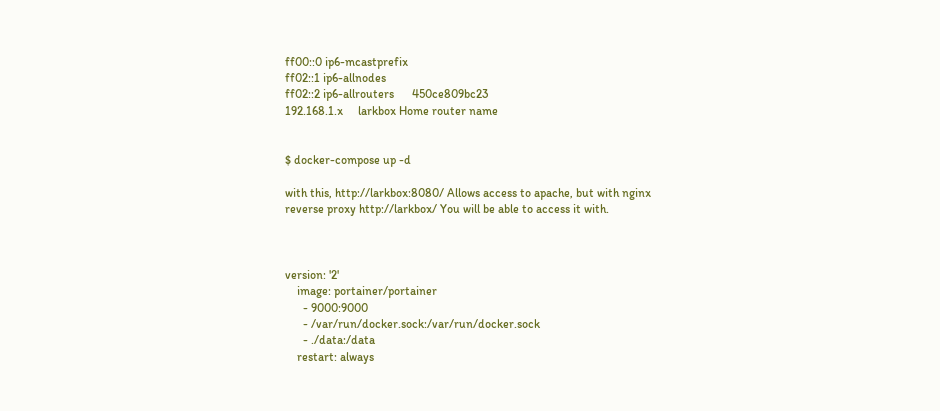ff00::0 ip6-mcastprefix
ff02::1 ip6-allnodes
ff02::2 ip6-allrouters      450ce809bc23
192.168.1.x     larkbox Home router name


$ docker-compose up -d

with this, http://larkbox:8080/ Allows access to apache, but with nginx reverse proxy http://larkbox/ You will be able to access it with.



version: '2'
    image: portainer/portainer
      - 9000:9000
      - /var/run/docker.sock:/var/run/docker.sock
      - ./data:/data
    restart: always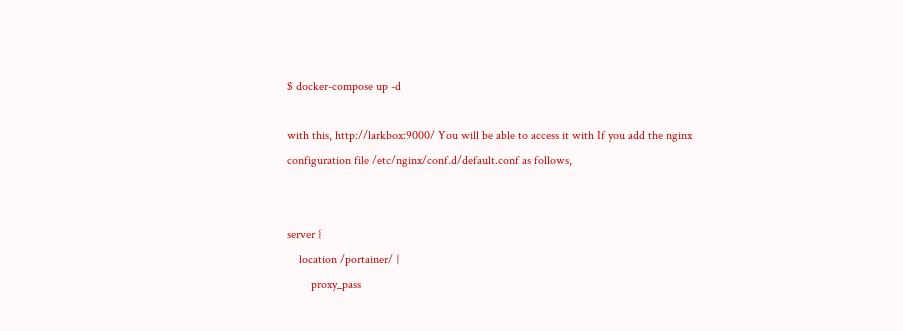$ docker-compose up -d

with this, http://larkbox:9000/ You will be able to access it with If you add the nginx configuration file /etc/nginx/conf.d/default.conf as follows,


server {
    location /portainer/ {
        proxy_pass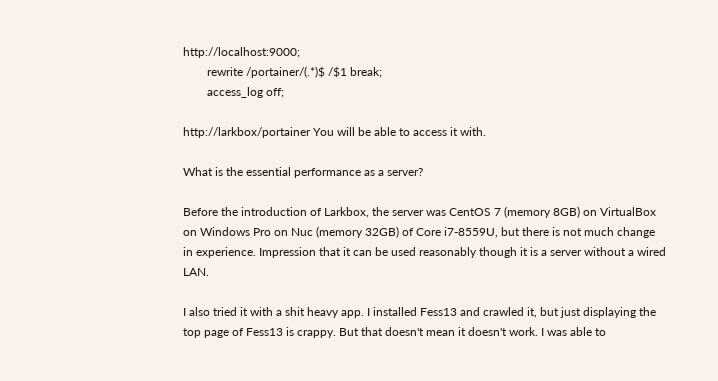http://localhost:9000;
        rewrite /portainer/(.*)$ /$1 break;
        access_log off;

http://larkbox/portainer You will be able to access it with.

What is the essential performance as a server?

Before the introduction of Larkbox, the server was CentOS 7 (memory 8GB) on VirtualBox on Windows Pro on Nuc (memory 32GB) of Core i7-8559U, but there is not much change in experience. Impression that it can be used reasonably though it is a server without a wired LAN.

I also tried it with a shit heavy app. I installed Fess13 and crawled it, but just displaying the top page of Fess13 is crappy. But that doesn't mean it doesn't work. I was able to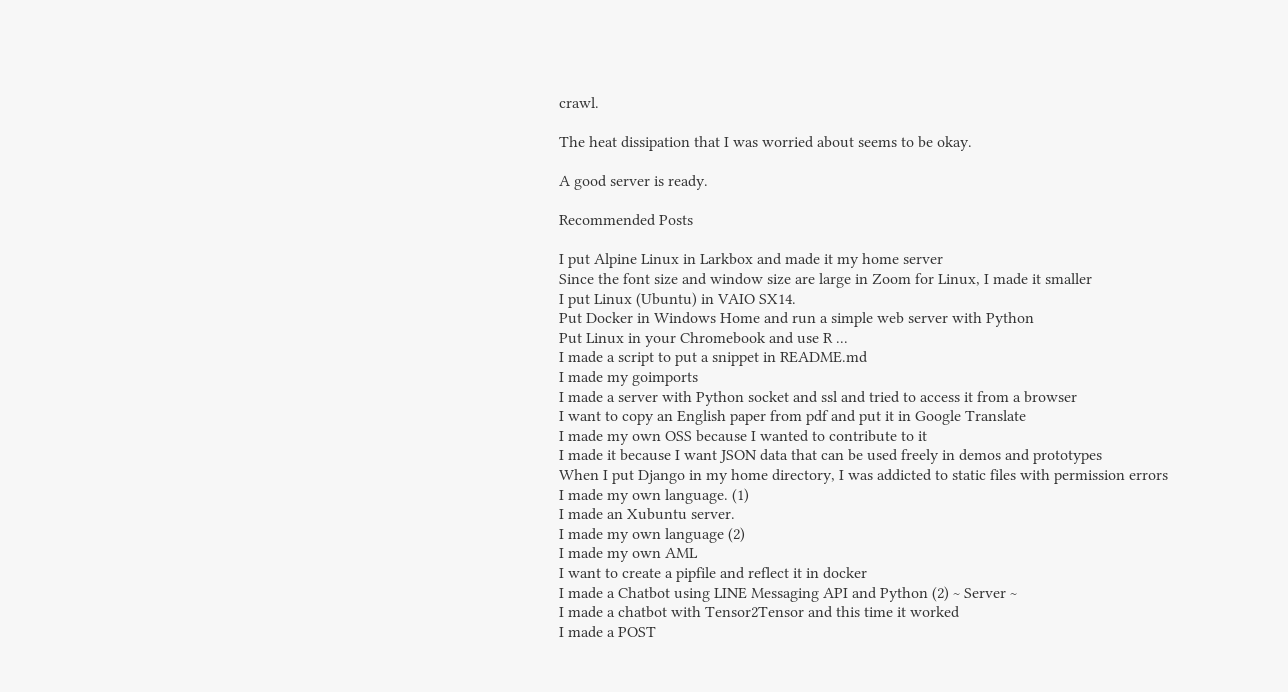crawl.

The heat dissipation that I was worried about seems to be okay.

A good server is ready.

Recommended Posts

I put Alpine Linux in Larkbox and made it my home server
Since the font size and window size are large in Zoom for Linux, I made it smaller
I put Linux (Ubuntu) in VAIO SX14.
Put Docker in Windows Home and run a simple web server with Python
Put Linux in your Chromebook and use R ...
I made a script to put a snippet in README.md
I made my goimports
I made a server with Python socket and ssl and tried to access it from a browser
I want to copy an English paper from pdf and put it in Google Translate
I made my own OSS because I wanted to contribute to it
I made it because I want JSON data that can be used freely in demos and prototypes
When I put Django in my home directory, I was addicted to static files with permission errors
I made my own language. (1)
I made an Xubuntu server.
I made my own language (2)
I made my own AML
I want to create a pipfile and reflect it in docker
I made a Chatbot using LINE Messaging API and Python (2) ~ Server ~
I made a chatbot with Tensor2Tensor and this time it worked
I made a POST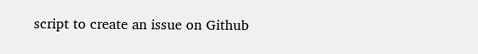script to create an issue on Github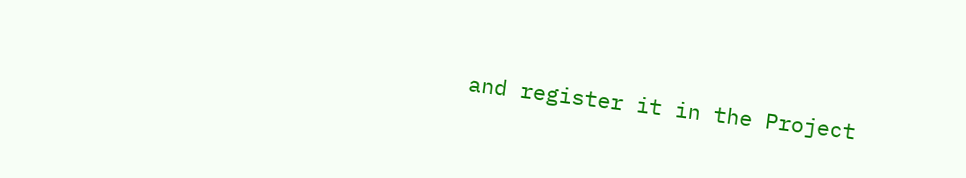and register it in the Project